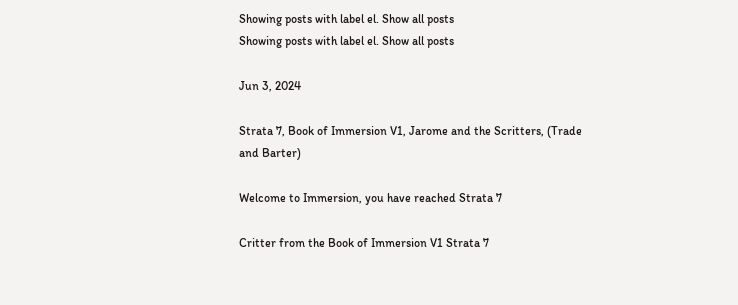Showing posts with label el. Show all posts
Showing posts with label el. Show all posts

Jun 3, 2024

Strata 7, Book of Immersion V1, Jarome and the Scritters, (Trade and Barter)

Welcome to Immersion, you have reached Strata 7

Critter from the Book of Immersion V1 Strata 7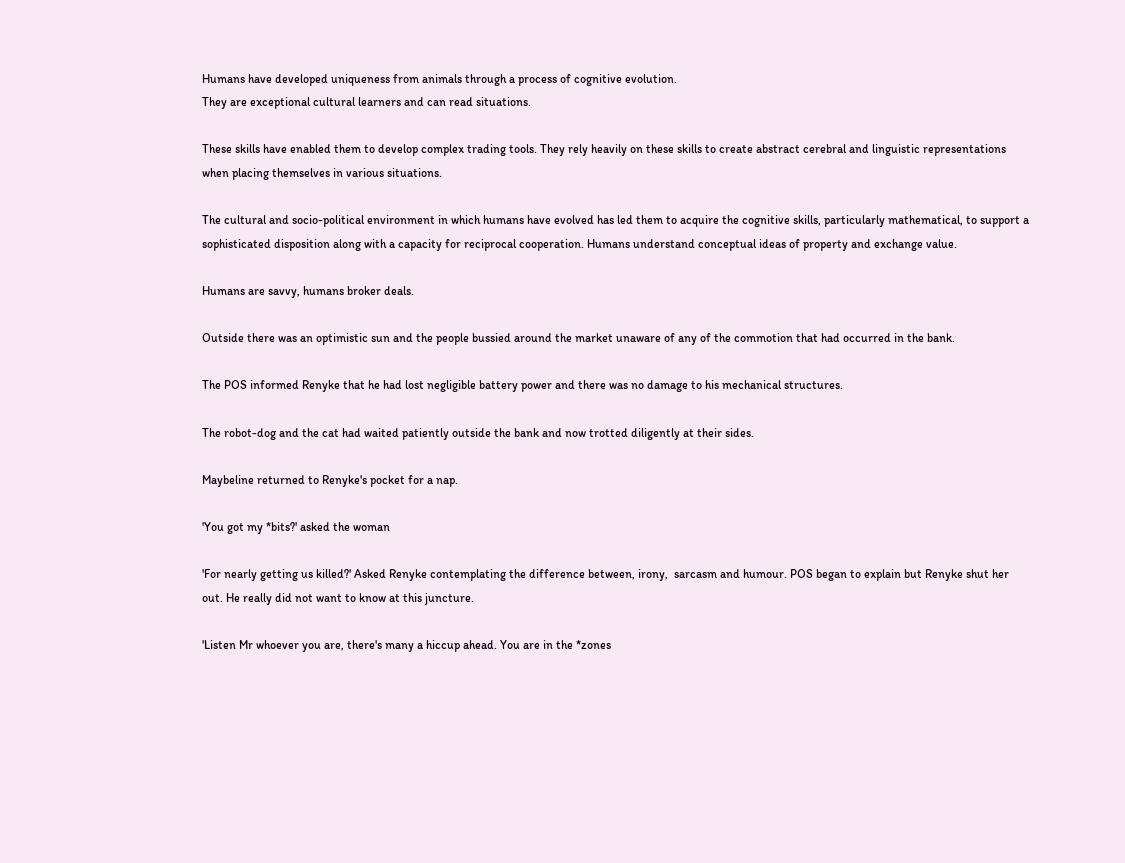Humans have developed uniqueness from animals through a process of cognitive evolution.
They are exceptional cultural learners and can read situations.

These skills have enabled them to develop complex trading tools. They rely heavily on these skills to create abstract cerebral and linguistic representations when placing themselves in various situations.

The cultural and socio-political environment in which humans have evolved has led them to acquire the cognitive skills, particularly mathematical, to support a sophisticated disposition along with a capacity for reciprocal cooperation. Humans understand conceptual ideas of property and exchange value.

Humans are savvy, humans broker deals.

Outside there was an optimistic sun and the people bussied around the market unaware of any of the commotion that had occurred in the bank.

The POS informed Renyke that he had lost negligible battery power and there was no damage to his mechanical structures.

The robot-dog and the cat had waited patiently outside the bank and now trotted diligently at their sides.

Maybeline returned to Renyke's pocket for a nap.

'You got my *bits?' asked the woman

'For nearly getting us killed?' Asked Renyke contemplating the difference between, irony,  sarcasm and humour. POS began to explain but Renyke shut her out. He really did not want to know at this juncture.

'Listen Mr whoever you are, there's many a hiccup ahead. You are in the *zones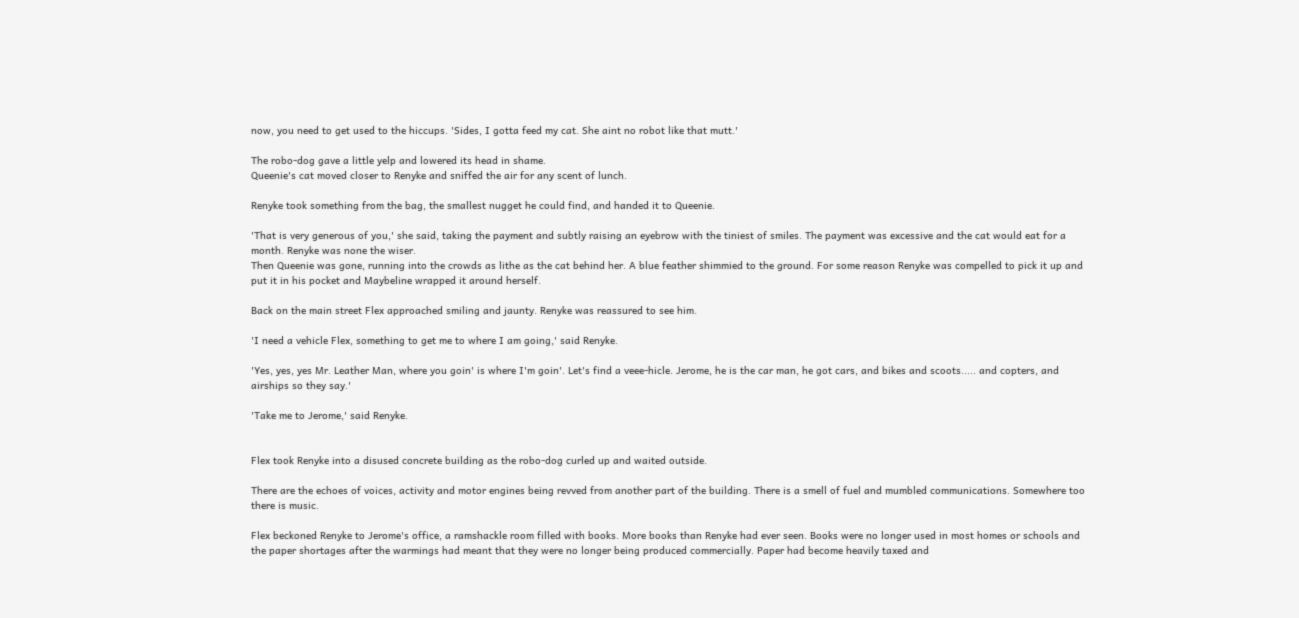now, you need to get used to the hiccups. 'Sides, I gotta feed my cat. She aint no robot like that mutt.'

The robo-dog gave a little yelp and lowered its head in shame.
Queenie's cat moved closer to Renyke and sniffed the air for any scent of lunch.

Renyke took something from the bag, the smallest nugget he could find, and handed it to Queenie.

'That is very generous of you,' she said, taking the payment and subtly raising an eyebrow with the tiniest of smiles. The payment was excessive and the cat would eat for a month. Renyke was none the wiser.
Then Queenie was gone, running into the crowds as lithe as the cat behind her. A blue feather shimmied to the ground. For some reason Renyke was compelled to pick it up and put it in his pocket and Maybeline wrapped it around herself.

Back on the main street Flex approached smiling and jaunty. Renyke was reassured to see him.

'I need a vehicle Flex, something to get me to where I am going,' said Renyke.

'Yes, yes, yes Mr. Leather Man, where you goin' is where I'm goin'. Let's find a veee-hicle. Jerome, he is the car man, he got cars, and bikes and scoots..... and copters, and airships so they say.'

'Take me to Jerome,' said Renyke.


Flex took Renyke into a disused concrete building as the robo-dog curled up and waited outside.

There are the echoes of voices, activity and motor engines being revved from another part of the building. There is a smell of fuel and mumbled communications. Somewhere too there is music.

Flex beckoned Renyke to Jerome's office, a ramshackle room filled with books. More books than Renyke had ever seen. Books were no longer used in most homes or schools and the paper shortages after the warmings had meant that they were no longer being produced commercially. Paper had become heavily taxed and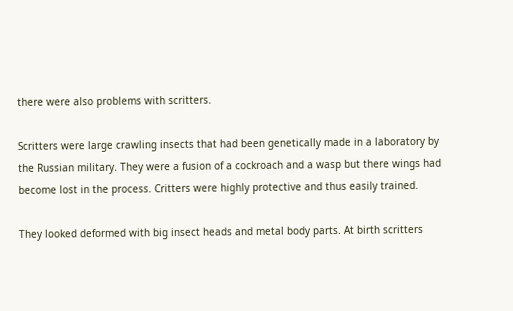there were also problems with scritters.

Scritters were large crawling insects that had been genetically made in a laboratory by the Russian military. They were a fusion of a cockroach and a wasp but there wings had become lost in the process. Critters were highly protective and thus easily trained.

They looked deformed with big insect heads and metal body parts. At birth scritters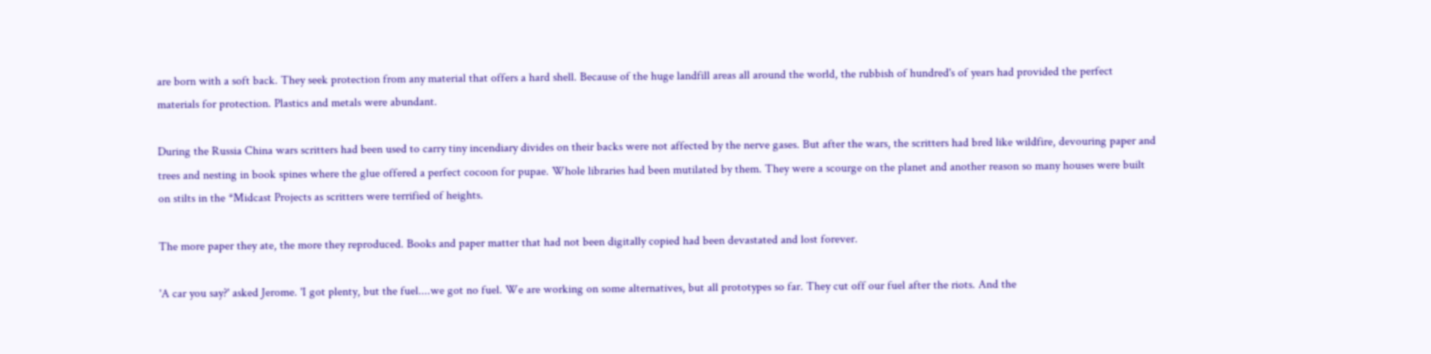are born with a soft back. They seek protection from any material that offers a hard shell. Because of the huge landfill areas all around the world, the rubbish of hundred's of years had provided the perfect materials for protection. Plastics and metals were abundant.

During the Russia China wars scritters had been used to carry tiny incendiary divides on their backs were not affected by the nerve gases. But after the wars, the scritters had bred like wildfire, devouring paper and trees and nesting in book spines where the glue offered a perfect cocoon for pupae. Whole libraries had been mutilated by them. They were a scourge on the planet and another reason so many houses were built on stilts in the *Midcast Projects as scritters were terrified of heights.

The more paper they ate, the more they reproduced. Books and paper matter that had not been digitally copied had been devastated and lost forever.

'A car you say?' asked Jerome. 'I got plenty, but the fuel....we got no fuel. We are working on some alternatives, but all prototypes so far. They cut off our fuel after the riots. And the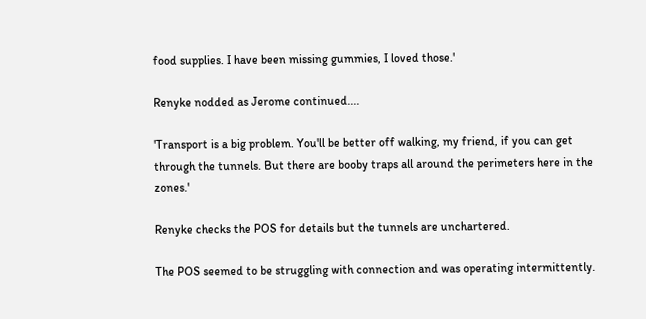food supplies. I have been missing gummies, I loved those.'

Renyke nodded as Jerome continued....

'Transport is a big problem. You'll be better off walking, my friend, if you can get through the tunnels. But there are booby traps all around the perimeters here in the zones.'

Renyke checks the POS for details but the tunnels are unchartered.

The POS seemed to be struggling with connection and was operating intermittently.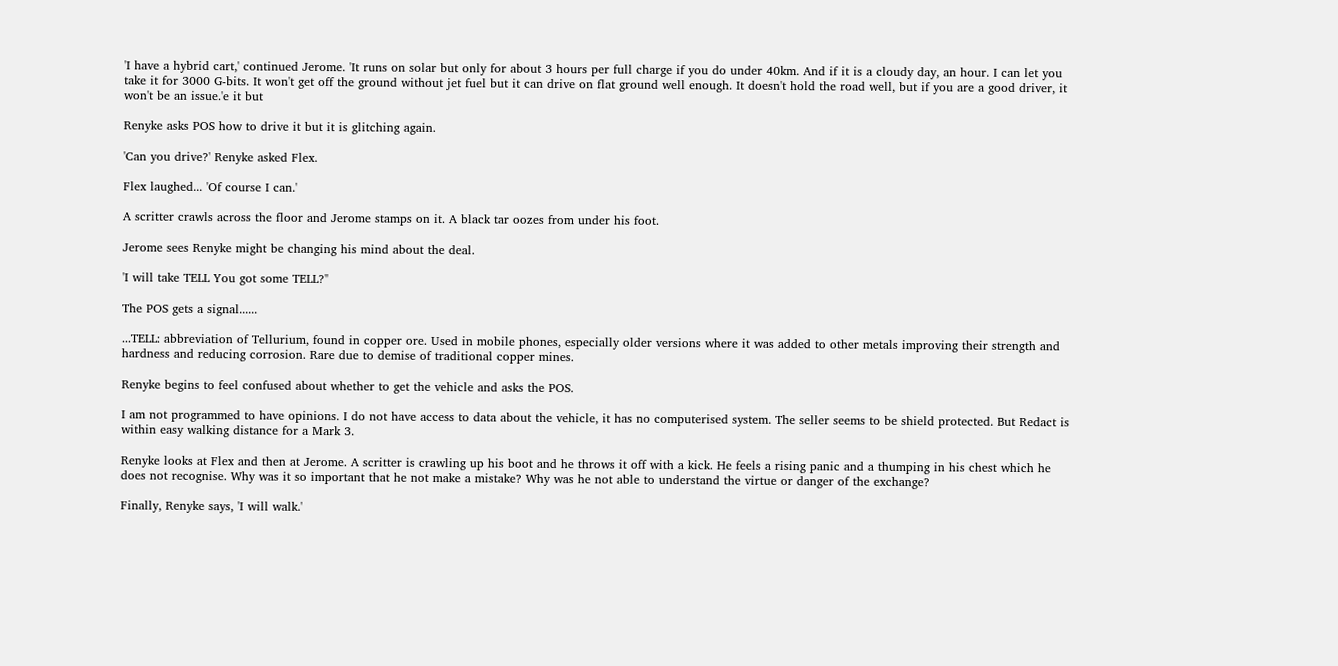'I have a hybrid cart,' continued Jerome. 'It runs on solar but only for about 3 hours per full charge if you do under 40km. And if it is a cloudy day, an hour. I can let you take it for 3000 G-bits. It won't get off the ground without jet fuel but it can drive on flat ground well enough. It doesn't hold the road well, but if you are a good driver, it won't be an issue.'e it but

Renyke asks POS how to drive it but it is glitching again.

'Can you drive?' Renyke asked Flex.

Flex laughed... 'Of course I can.'

A scritter crawls across the floor and Jerome stamps on it. A black tar oozes from under his foot.

Jerome sees Renyke might be changing his mind about the deal.

'I will take TELL You got some TELL?"

The POS gets a signal......

...TELL: abbreviation of Tellurium, found in copper ore. Used in mobile phones, especially older versions where it was added to other metals improving their strength and hardness and reducing corrosion. Rare due to demise of traditional copper mines.

Renyke begins to feel confused about whether to get the vehicle and asks the POS.

I am not programmed to have opinions. I do not have access to data about the vehicle, it has no computerised system. The seller seems to be shield protected. But Redact is within easy walking distance for a Mark 3.

Renyke looks at Flex and then at Jerome. A scritter is crawling up his boot and he throws it off with a kick. He feels a rising panic and a thumping in his chest which he does not recognise. Why was it so important that he not make a mistake? Why was he not able to understand the virtue or danger of the exchange?

Finally, Renyke says, 'I will walk.'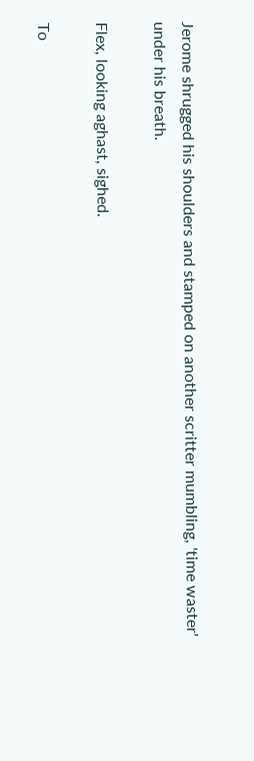Jerome shrugged his shoulders and stamped on another scritter mumbling, 'time waster' under his breath.

Flex, looking aghast, sighed.

To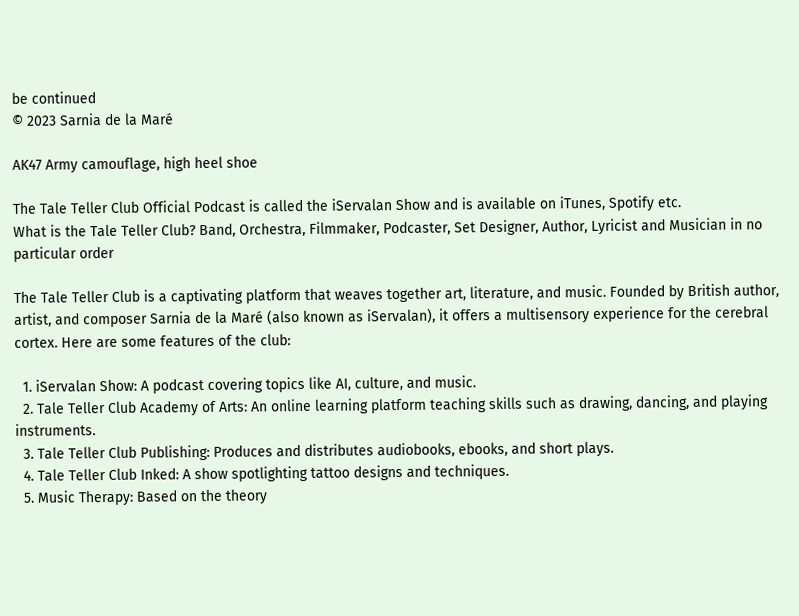be continued
© 2023 Sarnia de la Maré

AK47 Army camouflage, high heel shoe

The Tale Teller Club Official Podcast is called the iServalan Show and is available on iTunes, Spotify etc.
What is the Tale Teller Club? Band, Orchestra, Filmmaker, Podcaster, Set Designer, Author, Lyricist and Musician in no particular order

The Tale Teller Club is a captivating platform that weaves together art, literature, and music. Founded by British author, artist, and composer Sarnia de la Maré (also known as iServalan), it offers a multisensory experience for the cerebral cortex. Here are some features of the club:

  1. iServalan Show: A podcast covering topics like AI, culture, and music.
  2. Tale Teller Club Academy of Arts: An online learning platform teaching skills such as drawing, dancing, and playing instruments.
  3. Tale Teller Club Publishing: Produces and distributes audiobooks, ebooks, and short plays.
  4. Tale Teller Club Inked: A show spotlighting tattoo designs and techniques.
  5. Music Therapy: Based on the theory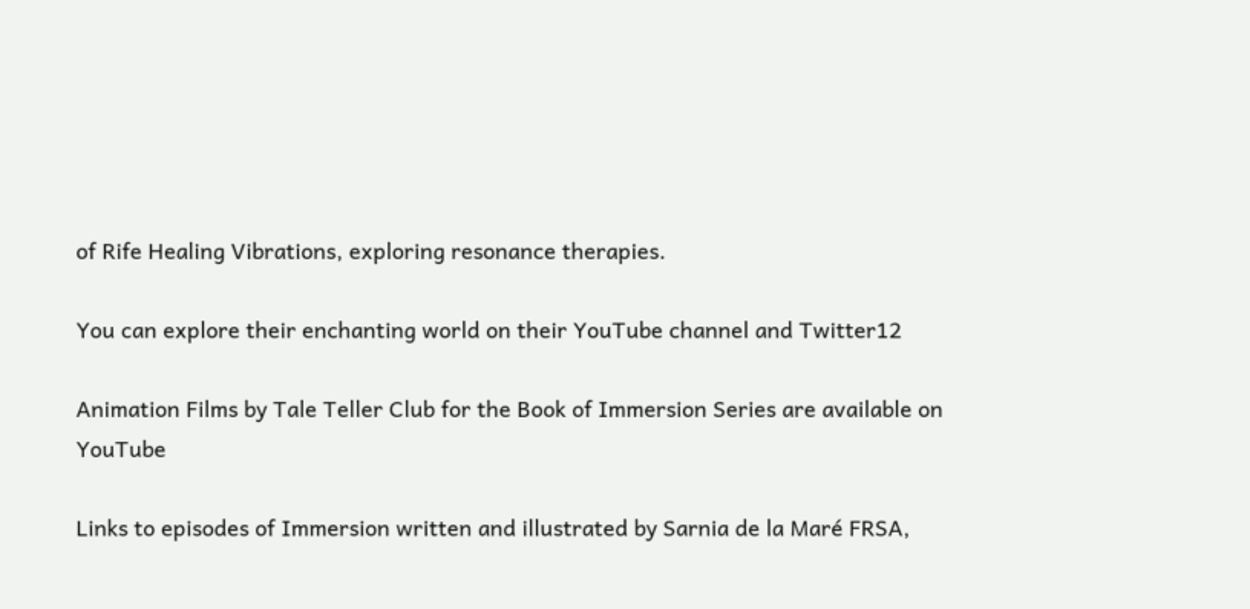of Rife Healing Vibrations, exploring resonance therapies.

You can explore their enchanting world on their YouTube channel and Twitter12

Animation Films by Tale Teller Club for the Book of Immersion Series are available on YouTube

Links to episodes of Immersion written and illustrated by Sarnia de la Maré FRSA,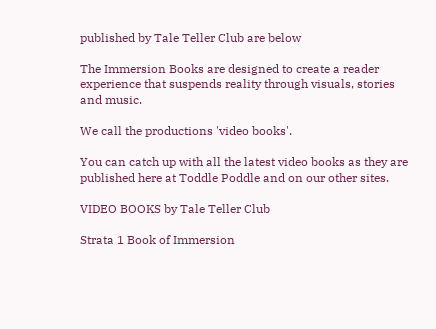published by Tale Teller Club are below

The Immersion Books are designed to create a reader experience that suspends reality through visuals, stories and music.

We call the productions 'video books'.

You can catch up with all the latest video books as they are published here at Toddle Poddle and on our other sites.

VIDEO BOOKS by Tale Teller Club

Strata 1 Book of Immersion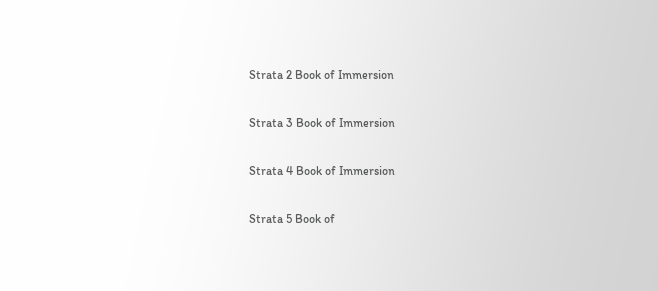Strata 2 Book of Immersion

Strata 3 Book of Immersion

Strata 4 Book of Immersion

Strata 5 Book of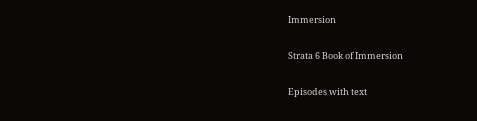Immersion

Strata 6 Book of Immersion

Episodes with text